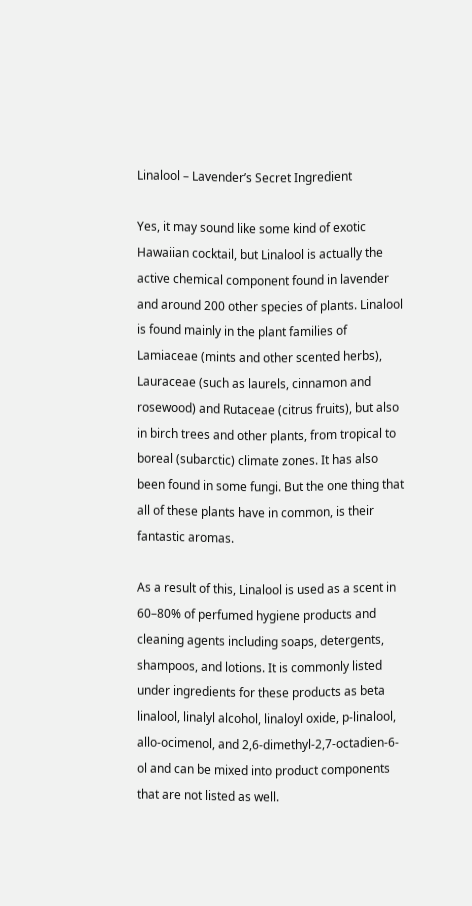Linalool – Lavender’s Secret Ingredient

Yes, it may sound like some kind of exotic Hawaiian cocktail, but Linalool is actually the active chemical component found in lavender and around 200 other species of plants. Linalool is found mainly in the plant families of Lamiaceae (mints and other scented herbs), Lauraceae (such as laurels, cinnamon and rosewood) and Rutaceae (citrus fruits), but also in birch trees and other plants, from tropical to boreal (subarctic) climate zones. It has also been found in some fungi. But the one thing that all of these plants have in common, is their fantastic aromas.

As a result of this, Linalool is used as a scent in 60–80% of perfumed hygiene products and cleaning agents including soaps, detergents, shampoos, and lotions. It is commonly listed under ingredients for these products as beta linalool, linalyl alcohol, linaloyl oxide, p-linalool, allo-ocimenol, and 2,6-dimethyl-2,7-octadien-6-ol and can be mixed into product components that are not listed as well.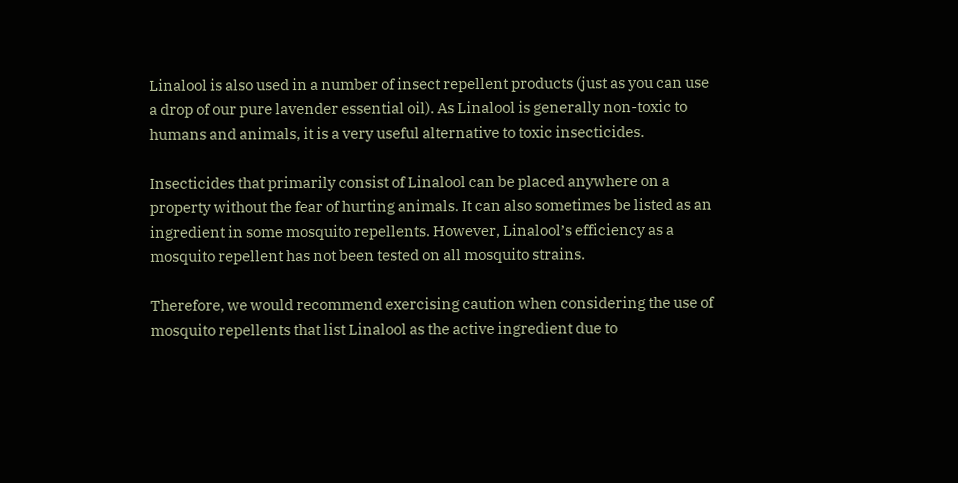Linalool is also used in a number of insect repellent products (just as you can use a drop of our pure lavender essential oil). As Linalool is generally non-toxic to humans and animals, it is a very useful alternative to toxic insecticides.

Insecticides that primarily consist of Linalool can be placed anywhere on a property without the fear of hurting animals. It can also sometimes be listed as an ingredient in some mosquito repellents. However, Linalool’s efficiency as a mosquito repellent has not been tested on all mosquito strains.

Therefore, we would recommend exercising caution when considering the use of mosquito repellents that list Linalool as the active ingredient due to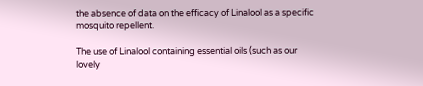the absence of data on the efficacy of Linalool as a specific mosquito repellent.

The use of Linalool containing essential oils (such as our lovely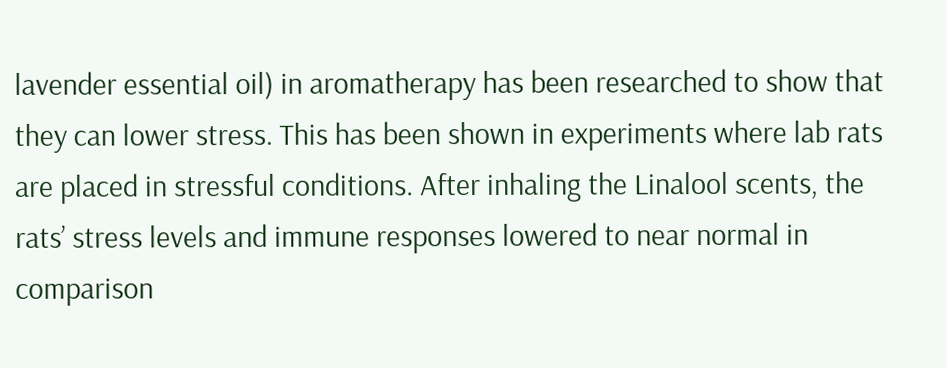lavender essential oil) in aromatherapy has been researched to show that they can lower stress. This has been shown in experiments where lab rats are placed in stressful conditions. After inhaling the Linalool scents, the rats’ stress levels and immune responses lowered to near normal in comparison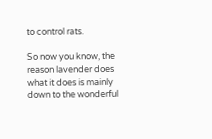to control rats.

So now you know, the reason lavender does what it does is mainly down to the wonderful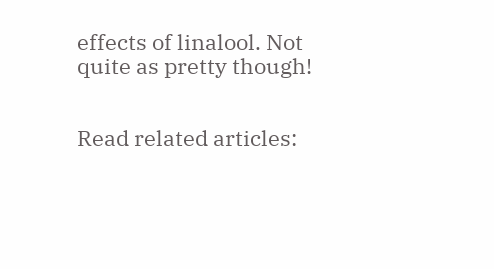effects of linalool. Not quite as pretty though!


Read related articles: